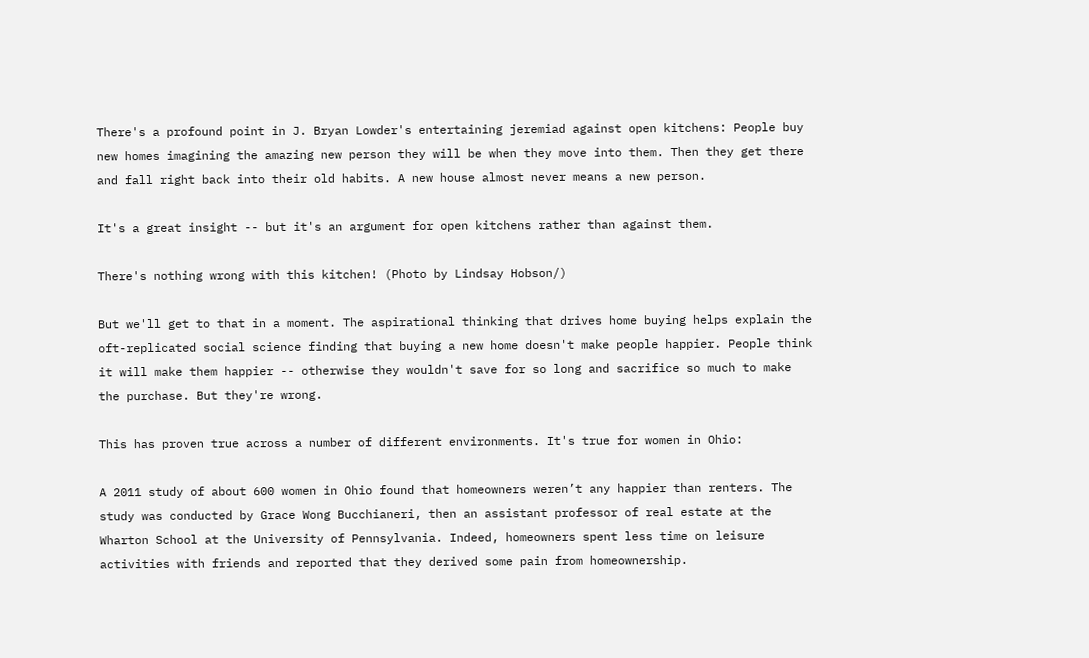There's a profound point in J. Bryan Lowder's entertaining jeremiad against open kitchens: People buy new homes imagining the amazing new person they will be when they move into them. Then they get there and fall right back into their old habits. A new house almost never means a new person.

It's a great insight -- but it's an argument for open kitchens rather than against them.

There's nothing wrong with this kitchen! (Photo by Lindsay Hobson/)

But we'll get to that in a moment. The aspirational thinking that drives home buying helps explain the oft-replicated social science finding that buying a new home doesn't make people happier. People think it will make them happier -- otherwise they wouldn't save for so long and sacrifice so much to make the purchase. But they're wrong.

This has proven true across a number of different environments. It's true for women in Ohio:

A 2011 study of about 600 women in Ohio found that homeowners weren’t any happier than renters. The study was conducted by Grace Wong Bucchianeri, then an assistant professor of real estate at the Wharton School at the University of Pennsylvania. Indeed, homeowners spent less time on leisure activities with friends and reported that they derived some pain from homeownership.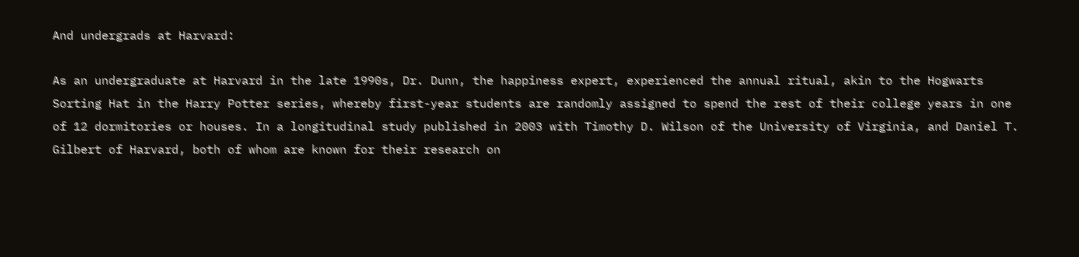And undergrads at Harvard:

As an undergraduate at Harvard in the late 1990s, Dr. Dunn, the happiness expert, experienced the annual ritual, akin to the Hogwarts Sorting Hat in the Harry Potter series, whereby first-year students are randomly assigned to spend the rest of their college years in one of 12 dormitories or houses. In a longitudinal study published in 2003 with Timothy D. Wilson of the University of Virginia, and Daniel T. Gilbert of Harvard, both of whom are known for their research on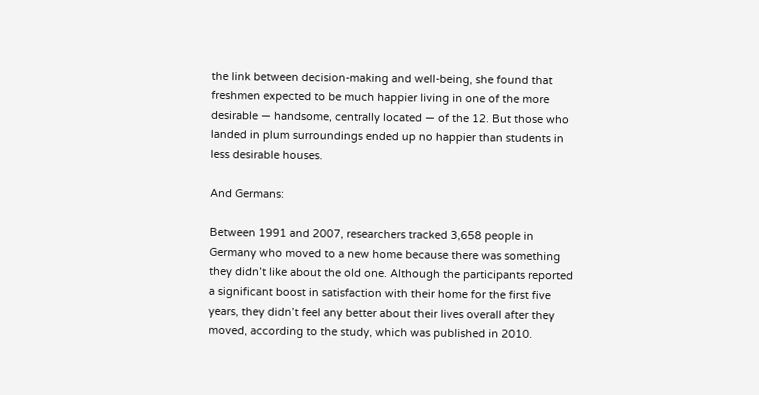the link between decision-making and well-being, she found that freshmen expected to be much happier living in one of the more desirable — handsome, centrally located — of the 12. But those who landed in plum surroundings ended up no happier than students in less desirable houses.

And Germans:

Between 1991 and 2007, researchers tracked 3,658 people in Germany who moved to a new home because there was something they didn’t like about the old one. Although the participants reported a significant boost in satisfaction with their home for the first five years, they didn’t feel any better about their lives overall after they moved, according to the study, which was published in 2010.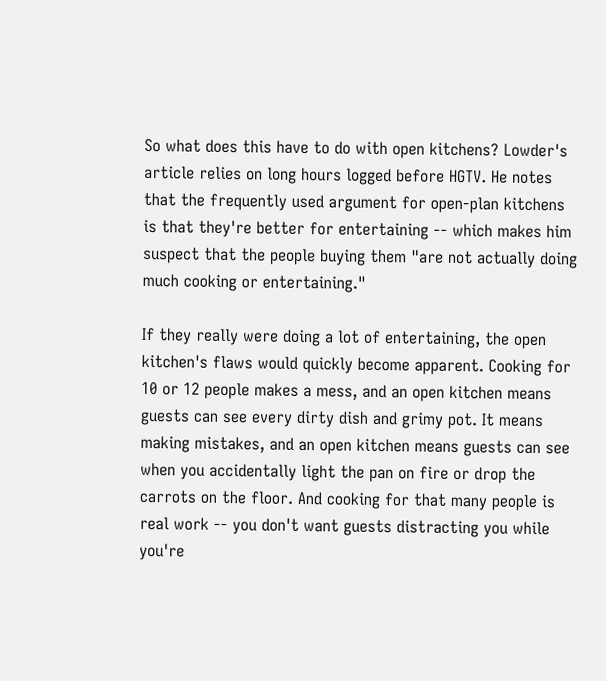So what does this have to do with open kitchens? Lowder's article relies on long hours logged before HGTV. He notes that the frequently used argument for open-plan kitchens is that they're better for entertaining -- which makes him suspect that the people buying them "are not actually doing much cooking or entertaining."

If they really were doing a lot of entertaining, the open kitchen's flaws would quickly become apparent. Cooking for 10 or 12 people makes a mess, and an open kitchen means guests can see every dirty dish and grimy pot. It means making mistakes, and an open kitchen means guests can see when you accidentally light the pan on fire or drop the carrots on the floor. And cooking for that many people is real work -- you don't want guests distracting you while you're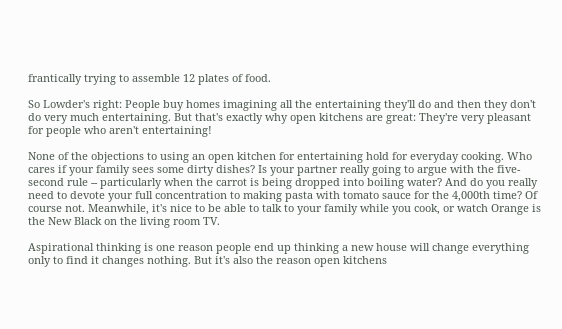frantically trying to assemble 12 plates of food.

So Lowder's right: People buy homes imagining all the entertaining they'll do and then they don't do very much entertaining. But that's exactly why open kitchens are great: They're very pleasant for people who aren't entertaining!

None of the objections to using an open kitchen for entertaining hold for everyday cooking. Who cares if your family sees some dirty dishes? Is your partner really going to argue with the five-second rule -- particularly when the carrot is being dropped into boiling water? And do you really need to devote your full concentration to making pasta with tomato sauce for the 4,000th time? Of course not. Meanwhile, it's nice to be able to talk to your family while you cook, or watch Orange is the New Black on the living room TV.

Aspirational thinking is one reason people end up thinking a new house will change everything only to find it changes nothing. But it's also the reason open kitchens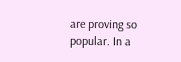are proving so popular. In a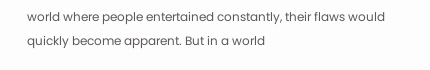world where people entertained constantly, their flaws would quickly become apparent. But in a world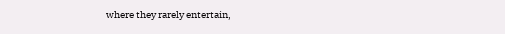where they rarely entertain,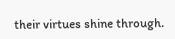their virtues shine through.